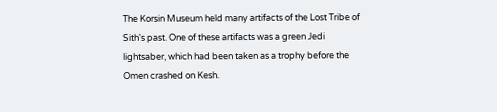The Korsin Museum held many artifacts of the Lost Tribe of Sith's past. One of these artifacts was a green Jedi lightsaber, which had been taken as a trophy before the Omen crashed on Kesh.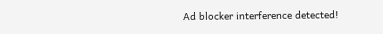Ad blocker interference detected!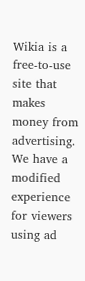Wikia is a free-to-use site that makes money from advertising. We have a modified experience for viewers using ad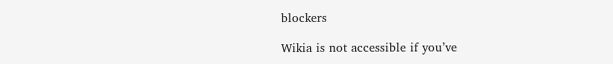blockers

Wikia is not accessible if you’ve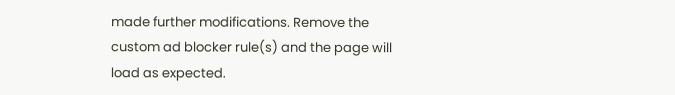made further modifications. Remove the custom ad blocker rule(s) and the page will load as expected.